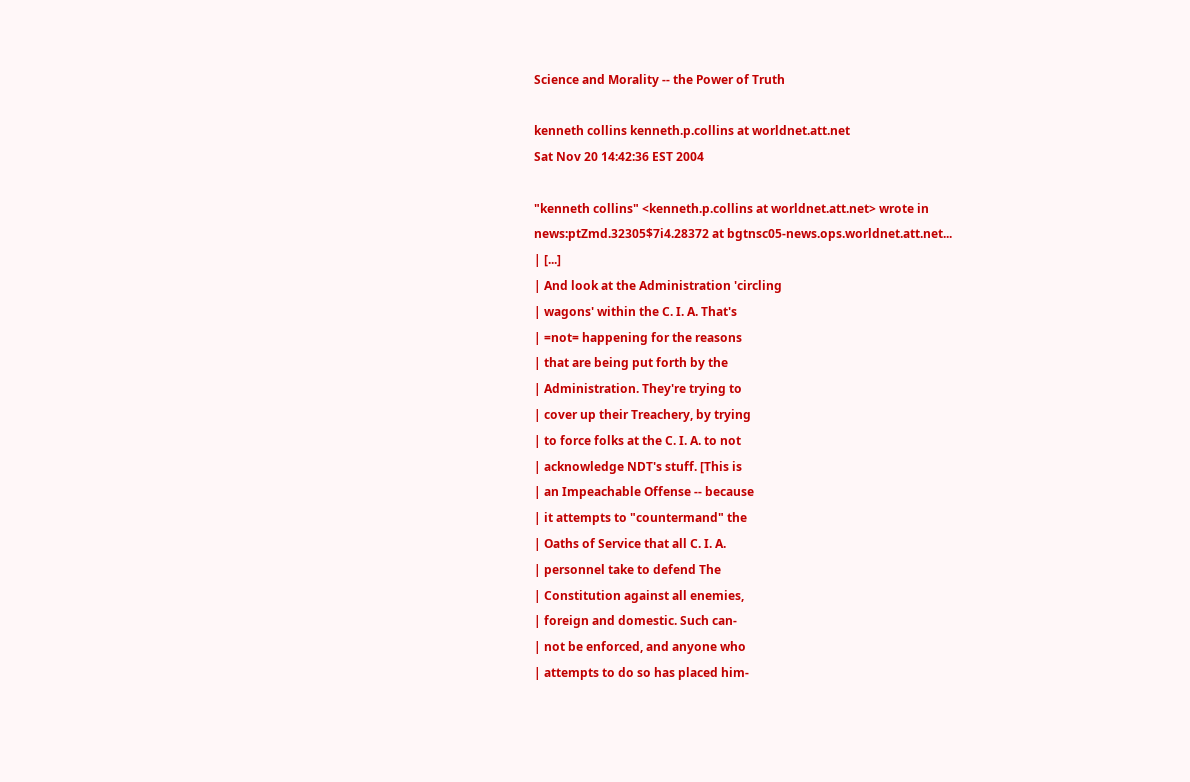Science and Morality -- the Power of Truth

kenneth collins kenneth.p.collins at worldnet.att.net
Sat Nov 20 14:42:36 EST 2004

"kenneth collins" <kenneth.p.collins at worldnet.att.net> wrote in
news:ptZmd.32305$7i4.28372 at bgtnsc05-news.ops.worldnet.att.net...
| [...]
| And look at the Administration 'circling
| wagons' within the C. I. A. That's
| =not= happening for the reasons
| that are being put forth by the
| Administration. They're trying to
| cover up their Treachery, by trying
| to force folks at the C. I. A. to not
| acknowledge NDT's stuff. [This is
| an Impeachable Offense -- because
| it attempts to "countermand" the
| Oaths of Service that all C. I. A.
| personnel take to defend The
| Constitution against all enemies,
| foreign and domestic. Such can-
| not be enforced, and anyone who
| attempts to do so has placed him-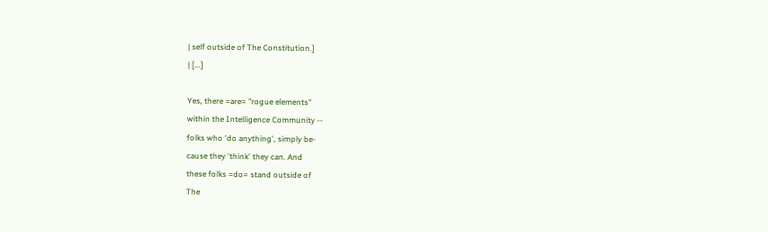| self outside of The Constitution.]
| [...]

Yes, there =are= "rogue elements"
within the Intelligence Community --
folks who 'do anything', simply be-
cause they 'think' they can. And
these folks =do= stand outside of
The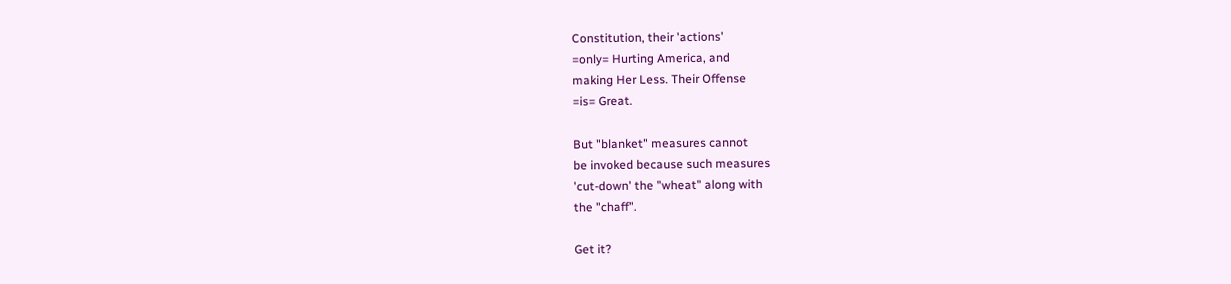Constitution, their 'actions'
=only= Hurting America, and
making Her Less. Their Offense
=is= Great.

But "blanket" measures cannot
be invoked because such measures
'cut-down' the "wheat" along with
the "chaff".

Get it?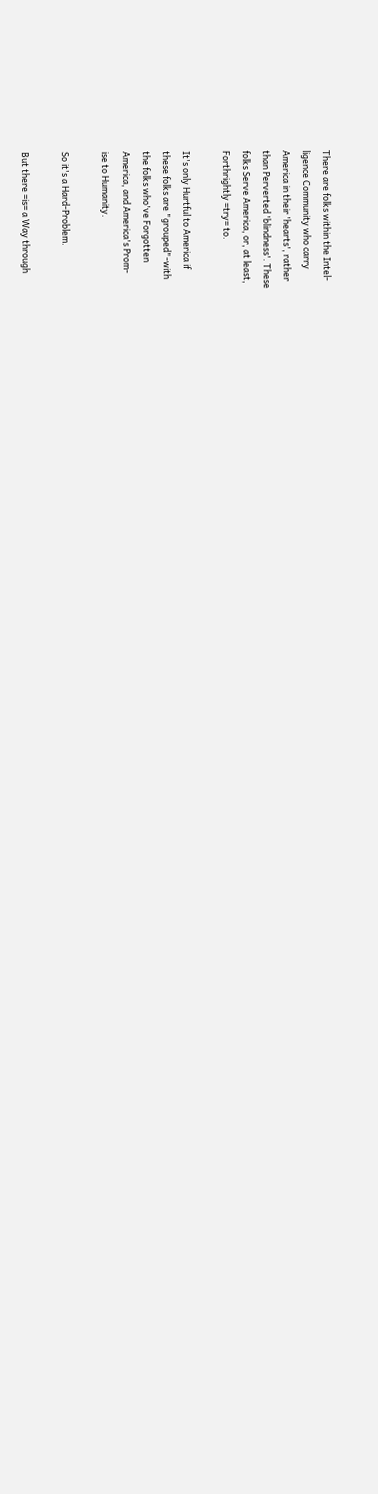There are folks within the Intel-
ligence Community who carry
America in their 'hearts', rather
than Perverted 'blindness'. These
folks Serve America, or, at least,
Forthrightly =try= to.

It's only Hurtful to America if
these folks are "grouped"-with
the folks who've Forgotten
America, and America's Prom-
ise to Humanity.

So it's a Hard-Problem.

But there =is= a Way through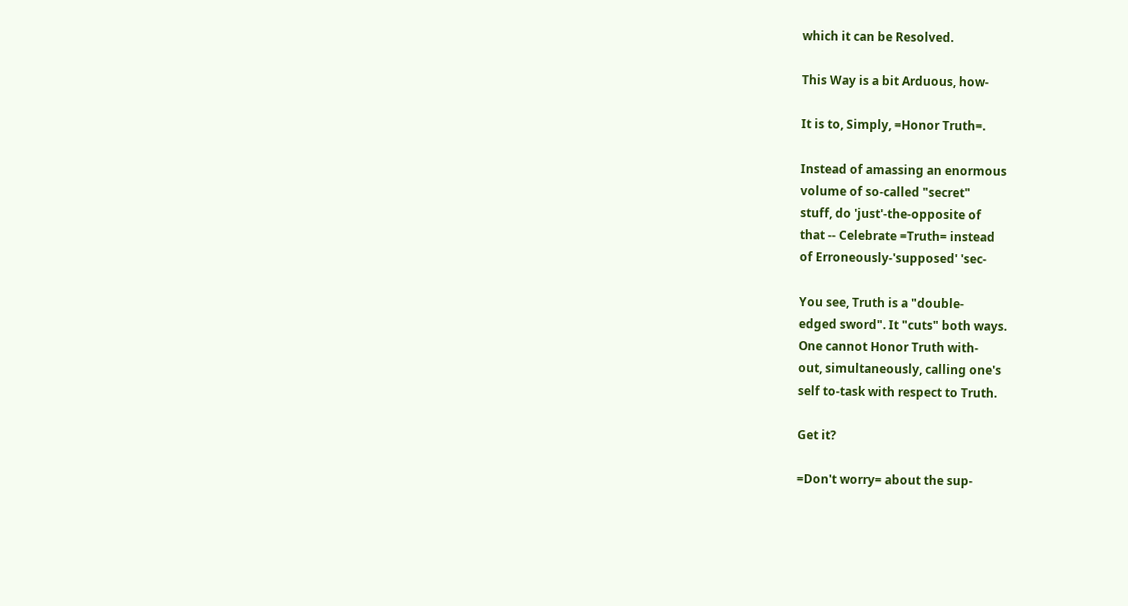which it can be Resolved.

This Way is a bit Arduous, how-

It is to, Simply, =Honor Truth=.

Instead of amassing an enormous
volume of so-called "secret"
stuff, do 'just'-the-opposite of
that -- Celebrate =Truth= instead
of Erroneously-'supposed' 'sec-

You see, Truth is a "double-
edged sword". It "cuts" both ways.
One cannot Honor Truth with-
out, simultaneously, calling one's
self to-task with respect to Truth.

Get it?

=Don't worry= about the sup-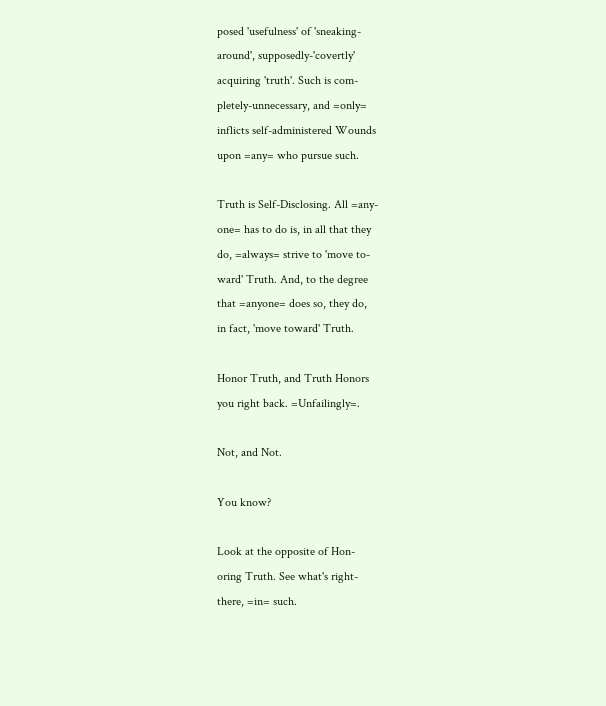posed 'usefulness' of 'sneaking-
around', supposedly-'covertly'
acquiring 'truth'. Such is com-
pletely-unnecessary, and =only=
inflicts self-administered Wounds
upon =any= who pursue such.

Truth is Self-Disclosing. All =any-
one= has to do is, in all that they
do, =always= strive to 'move to-
ward' Truth. And, to the degree
that =anyone= does so, they do,
in fact, 'move toward' Truth.

Honor Truth, and Truth Honors
you right back. =Unfailingly=.

Not, and Not.

You know?

Look at the opposite of Hon-
oring Truth. See what's right-
there, =in= such.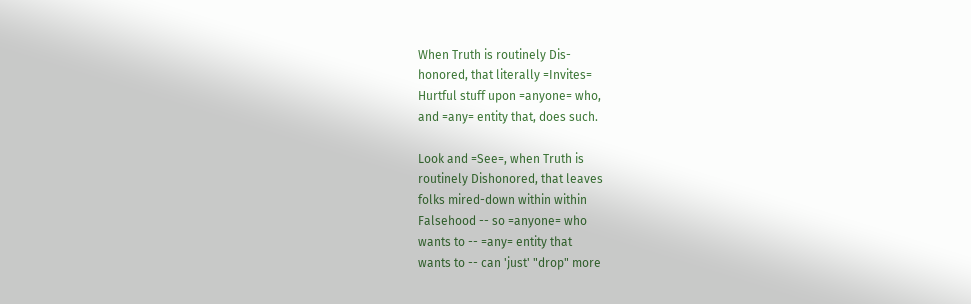When Truth is routinely Dis-
honored, that literally =Invites=
Hurtful stuff upon =anyone= who,
and =any= entity that, does such.

Look and =See=, when Truth is
routinely Dishonored, that leaves
folks mired-down within within
Falsehood -- so =anyone= who
wants to -- =any= entity that
wants to -- can 'just' "drop" more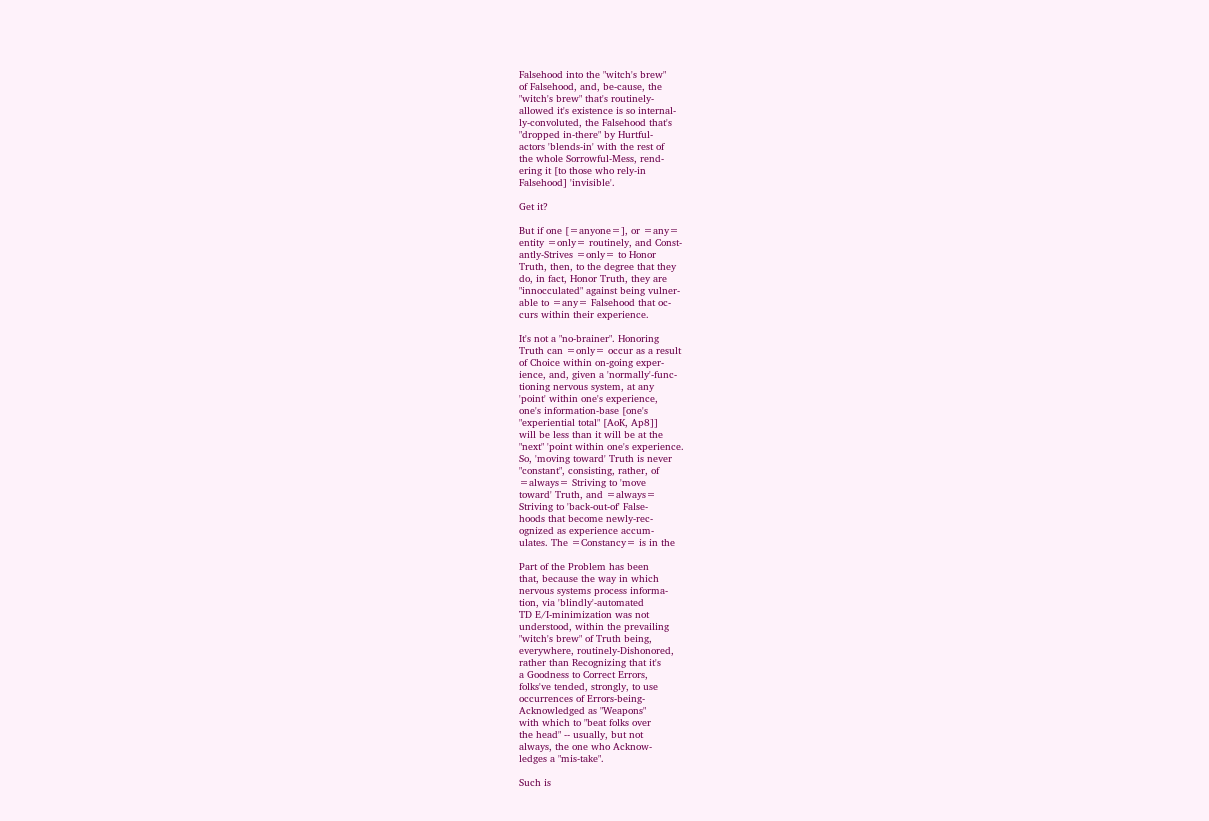Falsehood into the "witch's brew"
of Falsehood, and, be-cause, the
"witch's brew" that's routinely-
allowed it's existence is so internal-
ly-convoluted, the Falsehood that's
"dropped in-there" by Hurtful-
actors 'blends-in' with the rest of
the whole Sorrowful-Mess, rend-
ering it [to those who rely-in
Falsehood] 'invisible'.

Get it?

But if one [=anyone=], or =any=
entity =only= routinely, and Const-
antly-Strives =only= to Honor
Truth, then, to the degree that they
do, in fact, Honor Truth, they are
"innocculated" against being vulner-
able to =any= Falsehood that oc-
curs within their experience.

It's not a "no-brainer". Honoring
Truth can =only= occur as a result
of Choice within on-going exper-
ience, and, given a 'normally'-func-
tioning nervous system, at any
'point' within one's experience,
one's information-base [one's
"experiential total" [AoK, Ap8]]
will be less than it will be at the
"next" 'point within one's experience.
So, 'moving toward' Truth is never
"constant", consisting, rather, of
=always= Striving to 'move
toward' Truth, and =always=
Striving to 'back-out-of' False-
hoods that become newly-rec-
ognized as experience accum-
ulates. The =Constancy= is in the

Part of the Problem has been
that, because the way in which
nervous systems process informa-
tion, via 'blindly'-automated
TD E/I-minimization was not
understood, within the prevailing
"witch's brew" of Truth being,
everywhere, routinely-Dishonored,
rather than Recognizing that it's
a Goodness to Correct Errors,
folks've tended, strongly, to use
occurrences of Errors-being-
Acknowledged as "Weapons"
with which to "beat folks over
the head" -- usually, but not
always, the one who Acknow-
ledges a "mis-take".

Such is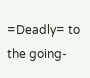=Deadly= to the going-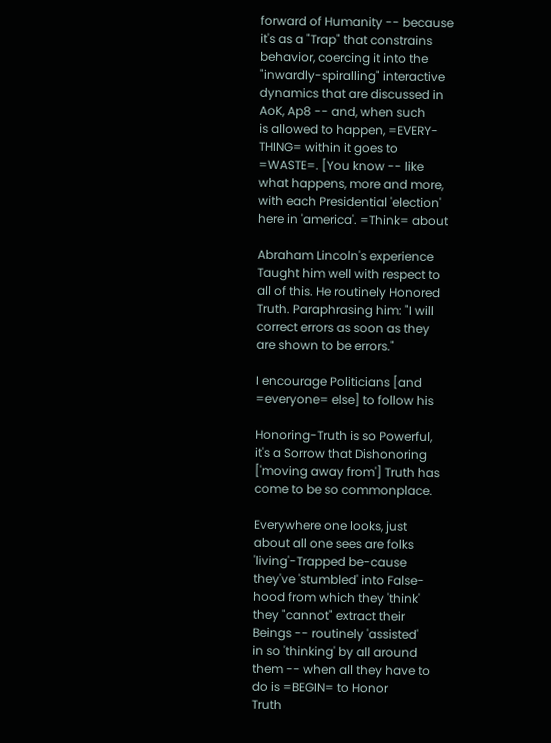forward of Humanity -- because
it's as a "Trap" that constrains
behavior, coercing it into the
"inwardly-spiralling" interactive
dynamics that are discussed in
AoK, Ap8 -- and, when such
is allowed to happen, =EVERY-
THING= within it goes to
=WASTE=. [You know -- like
what happens, more and more,
with each Presidential 'election'
here in 'america'. =Think= about

Abraham Lincoln's experience
Taught him well with respect to
all of this. He routinely Honored
Truth. Paraphrasing him: "I will
correct errors as soon as they
are shown to be errors."

I encourage Politicians [and
=everyone= else] to follow his

Honoring-Truth is so Powerful,
it's a Sorrow that Dishonoring
['moving away from'] Truth has
come to be so commonplace.

Everywhere one looks, just
about all one sees are folks
'living'-Trapped be-cause
they've 'stumbled' into False-
hood from which they 'think'
they "cannot" extract their
Beings -- routinely 'assisted'
in so 'thinking' by all around
them -- when all they have to
do is =BEGIN= to Honor
Truth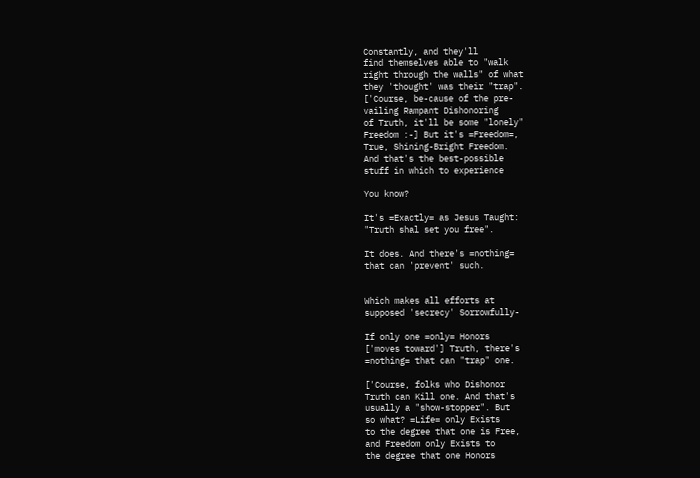Constantly, and they'll
find themselves able to "walk
right through the walls" of what
they 'thought' was their "trap".
['Course, be-cause of the pre-
vailing Rampant Dishonoring
of Truth, it'll be some "lonely"
Freedom :-] But it's =Freedom=,
True, Shining-Bright Freedom.
And that's the best-possible
stuff in which to experience

You know?

It's =Exactly= as Jesus Taught:
"Truth shal set you free".

It does. And there's =nothing=
that can 'prevent' such.


Which makes all efforts at
supposed 'secrecy' Sorrowfully-

If only one =only= Honors
['moves toward'] Truth, there's
=nothing= that can "trap" one.

['Course, folks who Dishonor
Truth can Kill one. And that's
usually a "show-stopper". But
so what? =Life= only Exists
to the degree that one is Free,
and Freedom only Exists to
the degree that one Honors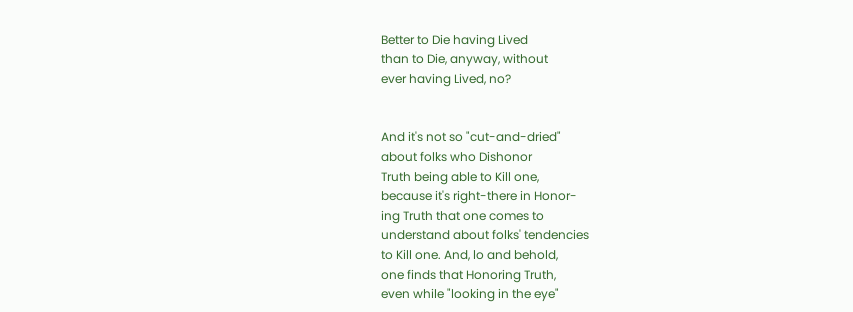Better to Die having Lived
than to Die, anyway, without
ever having Lived, no?


And it's not so "cut-and-dried"
about folks who Dishonor
Truth being able to Kill one,
because it's right-there in Honor-
ing Truth that one comes to
understand about folks' tendencies
to Kill one. And, lo and behold,
one finds that Honoring Truth,
even while "looking in the eye"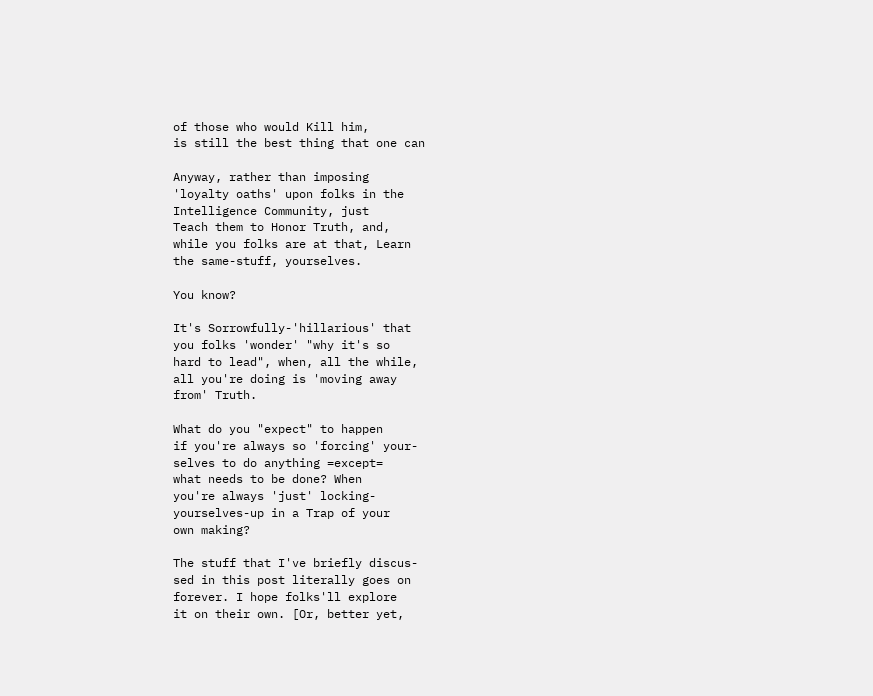of those who would Kill him,
is still the best thing that one can

Anyway, rather than imposing
'loyalty oaths' upon folks in the
Intelligence Community, just
Teach them to Honor Truth, and,
while you folks are at that, Learn
the same-stuff, yourselves.

You know?

It's Sorrowfully-'hillarious' that
you folks 'wonder' "why it's so
hard to lead", when, all the while,
all you're doing is 'moving away
from' Truth.

What do you "expect" to happen
if you're always so 'forcing' your-
selves to do anything =except=
what needs to be done? When
you're always 'just' locking-
yourselves-up in a Trap of your
own making?

The stuff that I've briefly discus-
sed in this post literally goes on
forever. I hope folks'll explore
it on their own. [Or, better yet,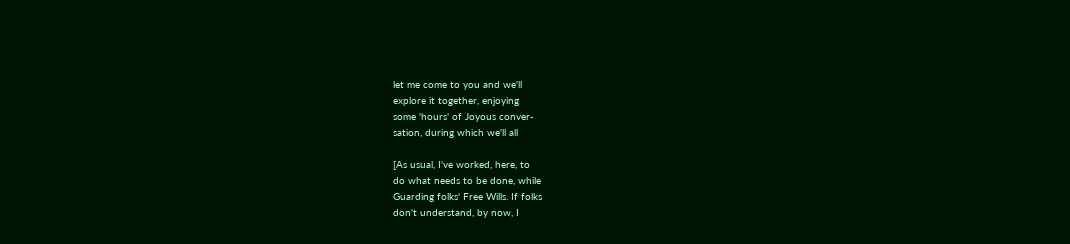let me come to you and we'll
explore it together, enjoying
some 'hours' of Joyous conver-
sation, during which we'll all

[As usual, I've worked, here, to
do what needs to be done, while
Guarding folks' Free Wills. If folks
don't understand, by now, I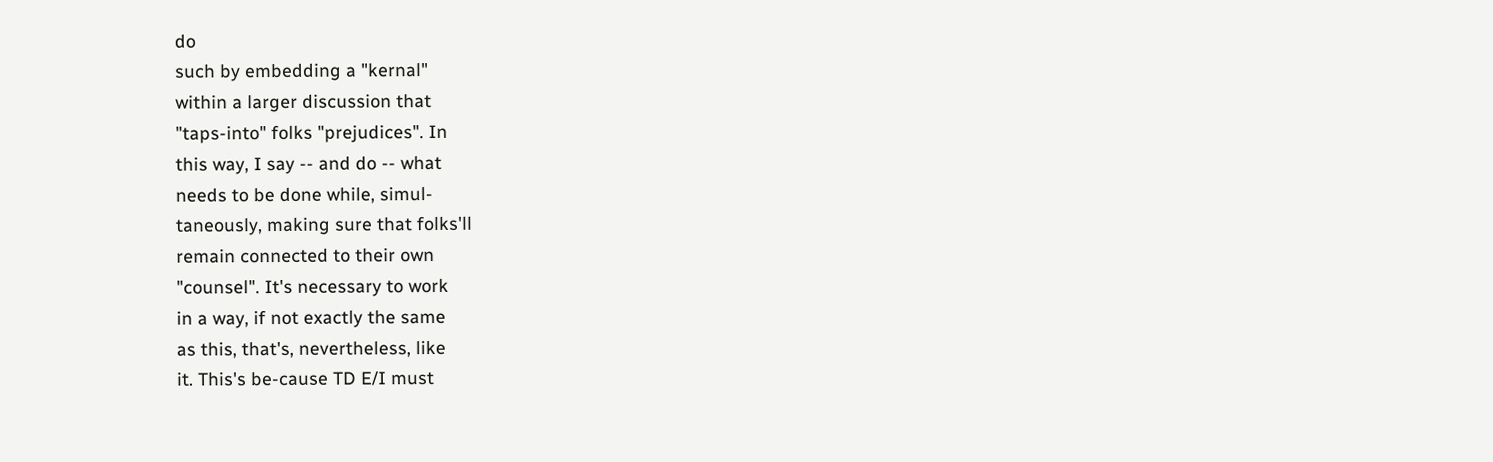do
such by embedding a "kernal"
within a larger discussion that
"taps-into" folks "prejudices". In
this way, I say -- and do -- what
needs to be done while, simul-
taneously, making sure that folks'll
remain connected to their own
"counsel". It's necessary to work
in a way, if not exactly the same
as this, that's, nevertheless, like
it. This's be-cause TD E/I must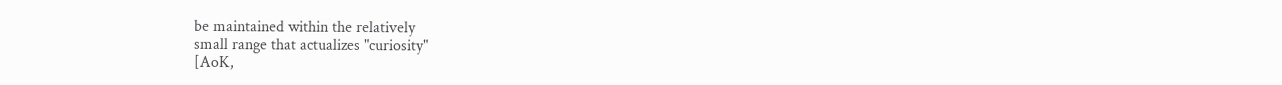be maintained within the relatively
small range that actualizes "curiosity"
[AoK,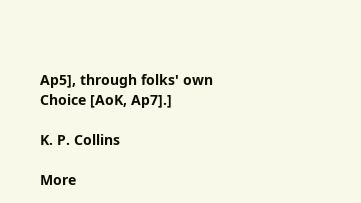Ap5], through folks' own
Choice [AoK, Ap7].]

K. P. Collins

More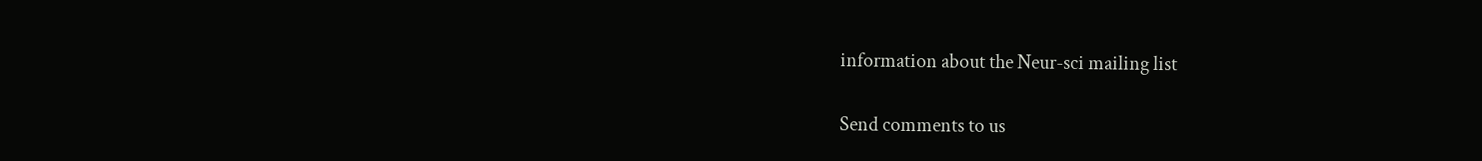information about the Neur-sci mailing list

Send comments to us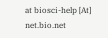at biosci-help [At] net.bio.net